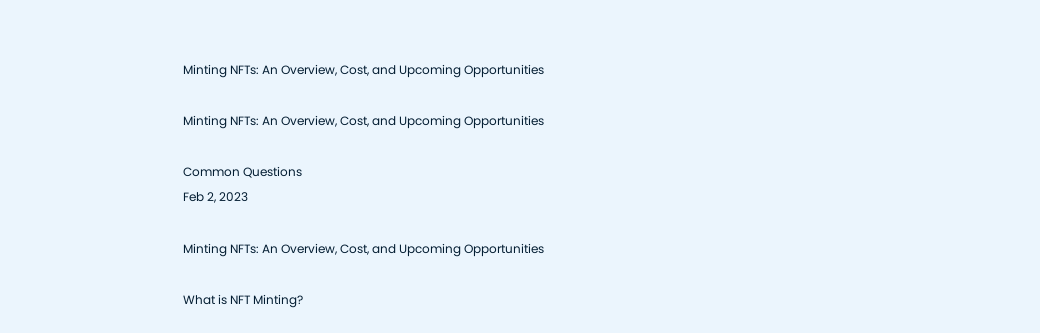Minting NFTs: An Overview, Cost, and Upcoming Opportunities

Minting NFTs: An Overview, Cost, and Upcoming Opportunities

Common Questions
Feb 2, 2023

Minting NFTs: An Overview, Cost, and Upcoming Opportunities

What is NFT Minting?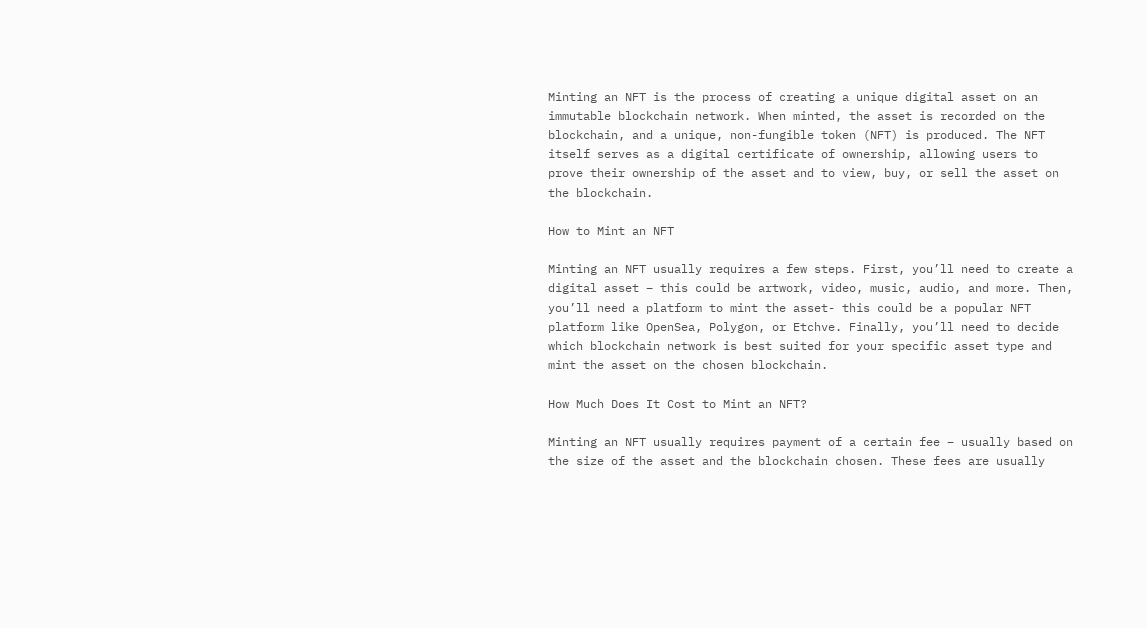Minting an NFT is the process of creating a unique digital asset on an immutable blockchain network. When minted, the asset is recorded on the blockchain, and a unique, non-fungible token (NFT) is produced. The NFT itself serves as a digital certificate of ownership, allowing users to prove their ownership of the asset and to view, buy, or sell the asset on the blockchain.

How to Mint an NFT

Minting an NFT usually requires a few steps. First, you’ll need to create a digital asset – this could be artwork, video, music, audio, and more. Then, you’ll need a platform to mint the asset- this could be a popular NFT platform like OpenSea, Polygon, or Etchve. Finally, you’ll need to decide which blockchain network is best suited for your specific asset type and mint the asset on the chosen blockchain.

How Much Does It Cost to Mint an NFT?

Minting an NFT usually requires payment of a certain fee – usually based on the size of the asset and the blockchain chosen. These fees are usually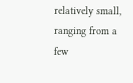relatively small, ranging from a few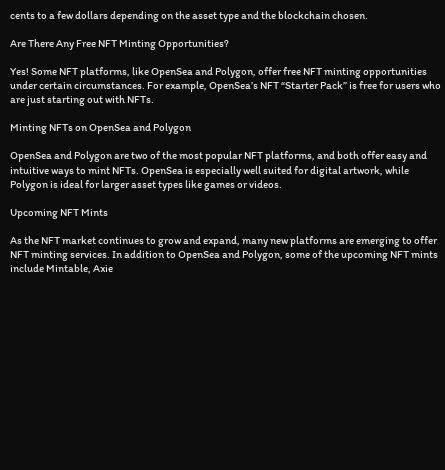cents to a few dollars depending on the asset type and the blockchain chosen.

Are There Any Free NFT Minting Opportunities?

Yes! Some NFT platforms, like OpenSea and Polygon, offer free NFT minting opportunities under certain circumstances. For example, OpenSea’s NFT “Starter Pack” is free for users who are just starting out with NFTs.

Minting NFTs on OpenSea and Polygon

OpenSea and Polygon are two of the most popular NFT platforms, and both offer easy and intuitive ways to mint NFTs. OpenSea is especially well suited for digital artwork, while Polygon is ideal for larger asset types like games or videos.

Upcoming NFT Mints

As the NFT market continues to grow and expand, many new platforms are emerging to offer NFT minting services. In addition to OpenSea and Polygon, some of the upcoming NFT mints include Mintable, Axie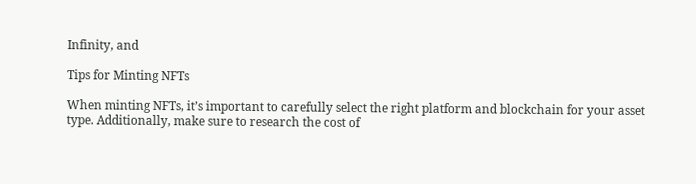Infinity, and

Tips for Minting NFTs

When minting NFTs, it’s important to carefully select the right platform and blockchain for your asset type. Additionally, make sure to research the cost of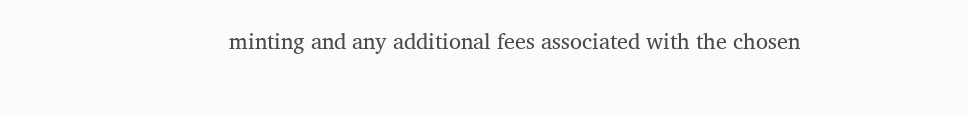minting and any additional fees associated with the chosen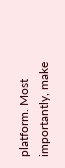platform. Most importantly, make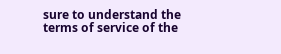sure to understand the terms of service of the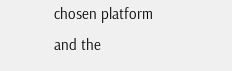chosen platform and the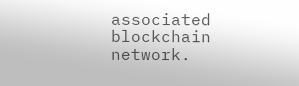associated blockchain network.